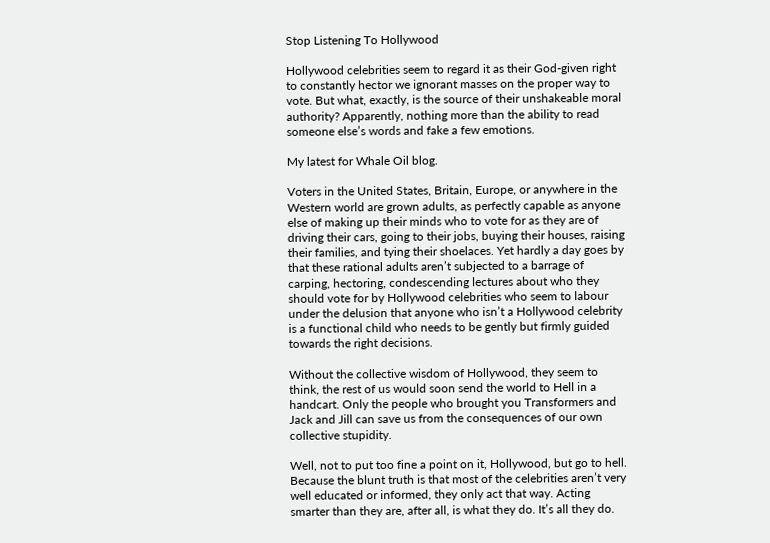Stop Listening To Hollywood

Hollywood celebrities seem to regard it as their God-given right to constantly hector we ignorant masses on the proper way to vote. But what, exactly, is the source of their unshakeable moral authority? Apparently, nothing more than the ability to read someone else’s words and fake a few emotions.

My latest for Whale Oil blog.

Voters in the United States, Britain, Europe, or anywhere in the Western world are grown adults, as perfectly capable as anyone else of making up their minds who to vote for as they are of driving their cars, going to their jobs, buying their houses, raising their families, and tying their shoelaces. Yet hardly a day goes by that these rational adults aren’t subjected to a barrage of carping, hectoring, condescending lectures about who they should vote for by Hollywood celebrities who seem to labour under the delusion that anyone who isn’t a Hollywood celebrity is a functional child who needs to be gently but firmly guided towards the right decisions.

Without the collective wisdom of Hollywood, they seem to think, the rest of us would soon send the world to Hell in a handcart. Only the people who brought you Transformers and Jack and Jill can save us from the consequences of our own collective stupidity.

Well, not to put too fine a point on it, Hollywood, but go to hell. Because the blunt truth is that most of the celebrities aren’t very well educated or informed, they only act that way. Acting smarter than they are, after all, is what they do. It’s all they do.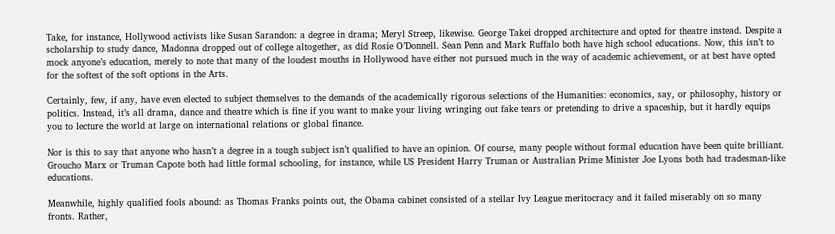Take, for instance, Hollywood activists like Susan Sarandon: a degree in drama; Meryl Streep, likewise. George Takei dropped architecture and opted for theatre instead. Despite a scholarship to study dance, Madonna dropped out of college altogether, as did Rosie O’Donnell. Sean Penn and Mark Ruffalo both have high school educations. Now, this isn’t to mock anyone’s education, merely to note that many of the loudest mouths in Hollywood have either not pursued much in the way of academic achievement, or at best have opted for the softest of the soft options in the Arts.

Certainly, few, if any, have even elected to subject themselves to the demands of the academically rigorous selections of the Humanities: economics, say, or philosophy, history or politics. Instead, it’s all drama, dance and theatre which is fine if you want to make your living wringing out fake tears or pretending to drive a spaceship, but it hardly equips you to lecture the world at large on international relations or global finance.

Nor is this to say that anyone who hasn’t a degree in a tough subject isn’t qualified to have an opinion. Of course, many people without formal education have been quite brilliant. Groucho Marx or Truman Capote both had little formal schooling, for instance, while US President Harry Truman or Australian Prime Minister Joe Lyons both had tradesman-like educations.

Meanwhile, highly qualified fools abound: as Thomas Franks points out, the Obama cabinet consisted of a stellar Ivy League meritocracy and it failed miserably on so many fronts. Rather,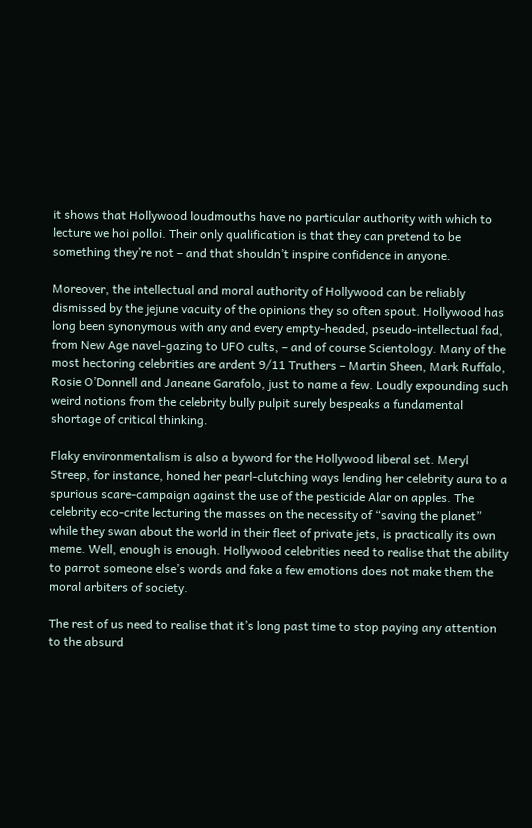it shows that Hollywood loudmouths have no particular authority with which to lecture we hoi polloi. Their only qualification is that they can pretend to be something they’re not – and that shouldn’t inspire confidence in anyone.

Moreover, the intellectual and moral authority of Hollywood can be reliably dismissed by the jejune vacuity of the opinions they so often spout. Hollywood has long been synonymous with any and every empty-headed, pseudo-intellectual fad, from New Age navel-gazing to UFO cults, – and of course Scientology. Many of the most hectoring celebrities are ardent 9/11 Truthers – Martin Sheen, Mark Ruffalo, Rosie O’Donnell and Janeane Garafolo, just to name a few. Loudly expounding such weird notions from the celebrity bully pulpit surely bespeaks a fundamental shortage of critical thinking.

Flaky environmentalism is also a byword for the Hollywood liberal set. Meryl Streep, for instance, honed her pearl-clutching ways lending her celebrity aura to a spurious scare-campaign against the use of the pesticide Alar on apples. The celebrity eco-crite lecturing the masses on the necessity of “saving the planet” while they swan about the world in their fleet of private jets, is practically its own meme. Well, enough is enough. Hollywood celebrities need to realise that the ability to parrot someone else’s words and fake a few emotions does not make them the moral arbiters of society.

The rest of us need to realise that it’s long past time to stop paying any attention to the absurd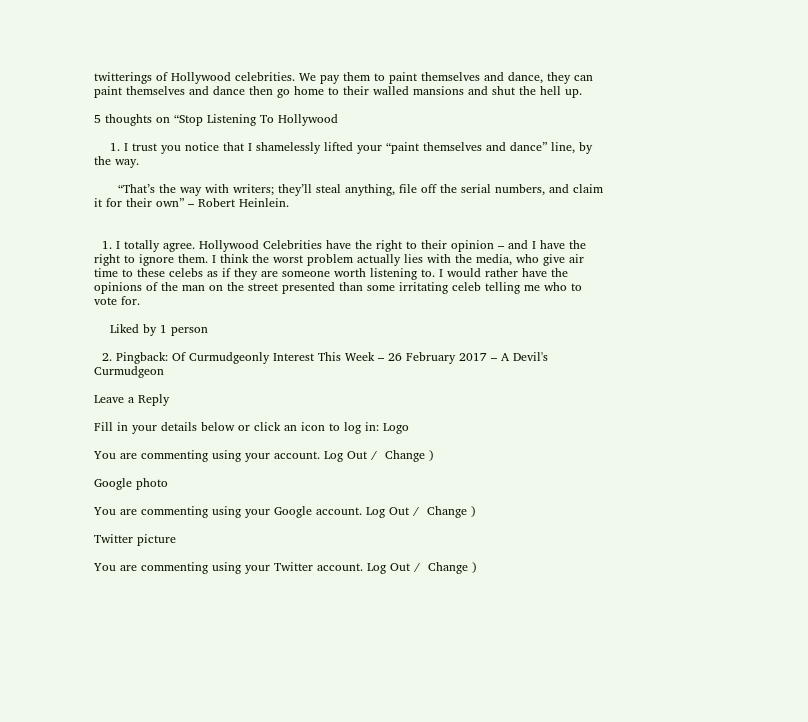twitterings of Hollywood celebrities. We pay them to paint themselves and dance, they can paint themselves and dance then go home to their walled mansions and shut the hell up.

5 thoughts on “Stop Listening To Hollywood

    1. I trust you notice that I shamelessly lifted your “paint themselves and dance” line, by the way.

      “That’s the way with writers; they’ll steal anything, file off the serial numbers, and claim it for their own” – Robert Heinlein.


  1. I totally agree. Hollywood Celebrities have the right to their opinion – and I have the right to ignore them. I think the worst problem actually lies with the media, who give air time to these celebs as if they are someone worth listening to. I would rather have the opinions of the man on the street presented than some irritating celeb telling me who to vote for.

    Liked by 1 person

  2. Pingback: Of Curmudgeonly Interest This Week – 26 February 2017 – A Devil's Curmudgeon

Leave a Reply

Fill in your details below or click an icon to log in: Logo

You are commenting using your account. Log Out /  Change )

Google photo

You are commenting using your Google account. Log Out /  Change )

Twitter picture

You are commenting using your Twitter account. Log Out /  Change )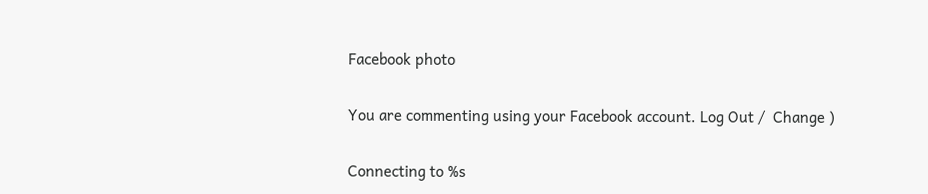Facebook photo

You are commenting using your Facebook account. Log Out /  Change )

Connecting to %s